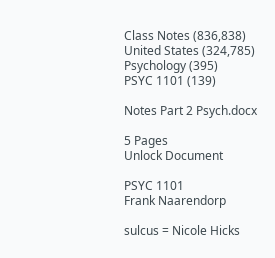Class Notes (836,838)
United States (324,785)
Psychology (395)
PSYC 1101 (139)

Notes Part 2 Psych.docx

5 Pages
Unlock Document

PSYC 1101
Frank Naarendorp

sulcus = Nicole Hicks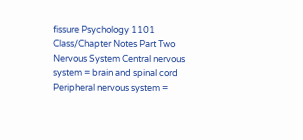fissure Psychology 1101 Class/Chapter Notes Part Two Nervous System Central nervous system = brain and spinal cord Peripheral nervous system =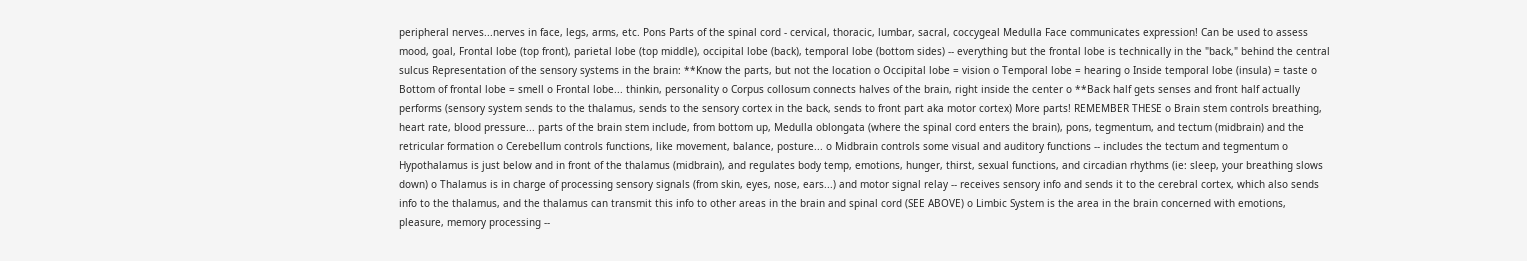peripheral nerves...nerves in face, legs, arms, etc. Pons Parts of the spinal cord - cervical, thoracic, lumbar, sacral, coccygeal Medulla Face communicates expression! Can be used to assess mood, goal, Frontal lobe (top front), parietal lobe (top middle), occipital lobe (back), temporal lobe (bottom sides) -- everything but the frontal lobe is technically in the "back," behind the central sulcus Representation of the sensory systems in the brain: **Know the parts, but not the location o Occipital lobe = vision o Temporal lobe = hearing o Inside temporal lobe (insula) = taste o Bottom of frontal lobe = smell o Frontal lobe... thinkin, personality o Corpus collosum connects halves of the brain, right inside the center o **Back half gets senses and front half actually performs (sensory system sends to the thalamus, sends to the sensory cortex in the back, sends to front part aka motor cortex) More parts! REMEMBER THESE o Brain stem controls breathing, heart rate, blood pressure... parts of the brain stem include, from bottom up, Medulla oblongata (where the spinal cord enters the brain), pons, tegmentum, and tectum (midbrain) and the retricular formation o Cerebellum controls functions, like movement, balance, posture... o Midbrain controls some visual and auditory functions -- includes the tectum and tegmentum o Hypothalamus is just below and in front of the thalamus (midbrain), and regulates body temp, emotions, hunger, thirst, sexual functions, and circadian rhythms (ie: sleep, your breathing slows down) o Thalamus is in charge of processing sensory signals (from skin, eyes, nose, ears...) and motor signal relay -- receives sensory info and sends it to the cerebral cortex, which also sends info to the thalamus, and the thalamus can transmit this info to other areas in the brain and spinal cord (SEE ABOVE) o Limbic System is the area in the brain concerned with emotions, pleasure, memory processing --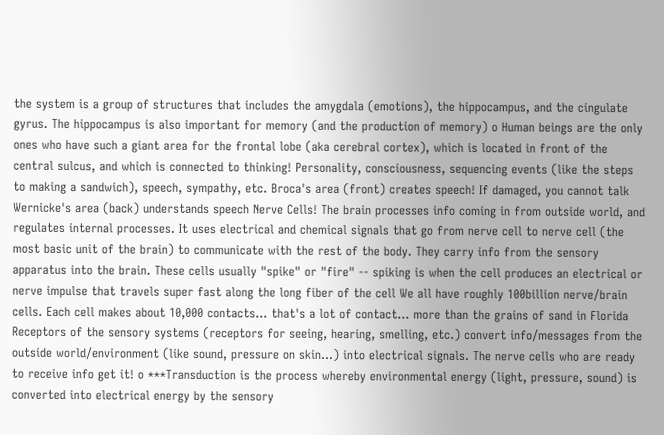the system is a group of structures that includes the amygdala (emotions), the hippocampus, and the cingulate gyrus. The hippocampus is also important for memory (and the production of memory) o Human beings are the only ones who have such a giant area for the frontal lobe (aka cerebral cortex), which is located in front of the central sulcus, and which is connected to thinking! Personality, consciousness, sequencing events (like the steps to making a sandwich), speech, sympathy, etc. Broca's area (front) creates speech! If damaged, you cannot talk Wernicke's area (back) understands speech Nerve Cells! The brain processes info coming in from outside world, and regulates internal processes. It uses electrical and chemical signals that go from nerve cell to nerve cell (the most basic unit of the brain) to communicate with the rest of the body. They carry info from the sensory apparatus into the brain. These cells usually "spike" or "fire" -- spiking is when the cell produces an electrical or nerve impulse that travels super fast along the long fiber of the cell We all have roughly 100billion nerve/brain cells. Each cell makes about 10,000 contacts... that's a lot of contact... more than the grains of sand in Florida Receptors of the sensory systems (receptors for seeing, hearing, smelling, etc.) convert info/messages from the outside world/environment (like sound, pressure on skin...) into electrical signals. The nerve cells who are ready to receive info get it! o ***Transduction is the process whereby environmental energy (light, pressure, sound) is converted into electrical energy by the sensory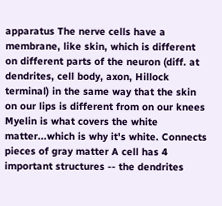apparatus The nerve cells have a membrane, like skin, which is different on different parts of the neuron (diff. at dendrites, cell body, axon, Hillock terminal) in the same way that the skin on our lips is different from on our knees Myelin is what covers the white matter...which is why it's white. Connects pieces of gray matter A cell has 4 important structures -- the dendrites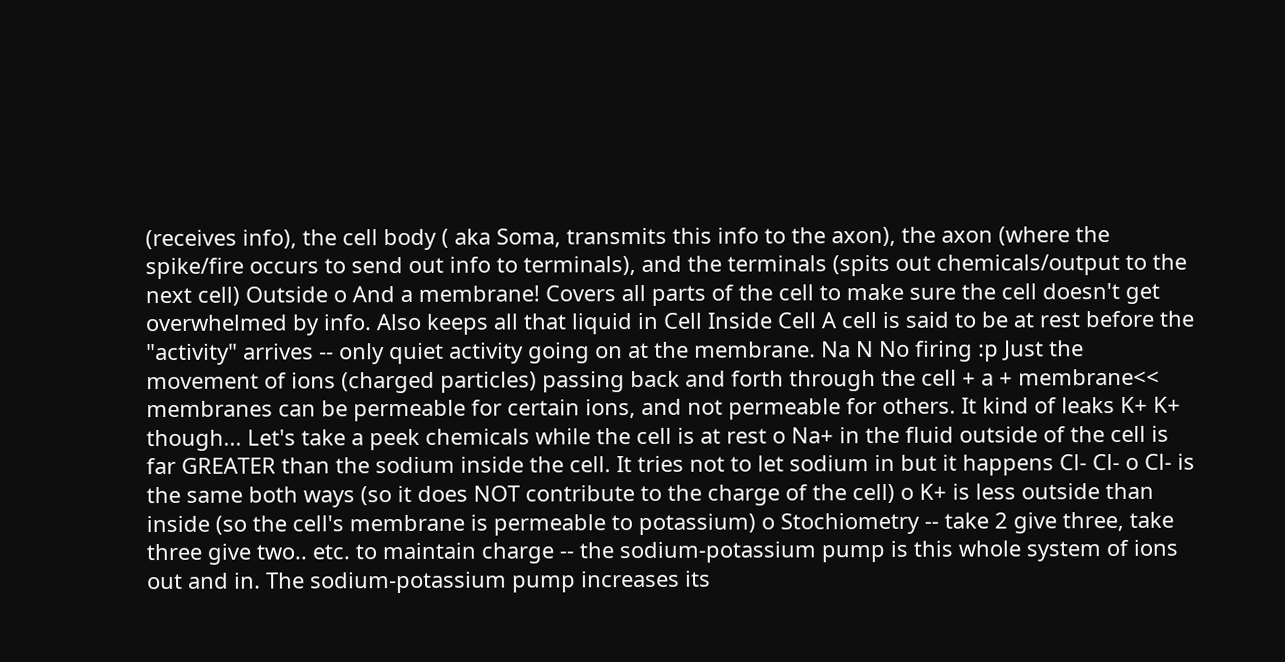(receives info), the cell body ( aka Soma, transmits this info to the axon), the axon (where the spike/fire occurs to send out info to terminals), and the terminals (spits out chemicals/output to the next cell) Outside o And a membrane! Covers all parts of the cell to make sure the cell doesn't get overwhelmed by info. Also keeps all that liquid in Cell Inside Cell A cell is said to be at rest before the "activity" arrives -- only quiet activity going on at the membrane. Na N No firing :p Just the movement of ions (charged particles) passing back and forth through the cell + a + membrane<< membranes can be permeable for certain ions, and not permeable for others. It kind of leaks K+ K+ though... Let's take a peek chemicals while the cell is at rest o Na+ in the fluid outside of the cell is far GREATER than the sodium inside the cell. It tries not to let sodium in but it happens Cl- Cl- o Cl- is the same both ways (so it does NOT contribute to the charge of the cell) o K+ is less outside than inside (so the cell's membrane is permeable to potassium) o Stochiometry -- take 2 give three, take three give two.. etc. to maintain charge -- the sodium-potassium pump is this whole system of ions out and in. The sodium-potassium pump increases its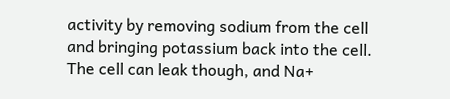activity by removing sodium from the cell and bringing potassium back into the cell. The cell can leak though, and Na+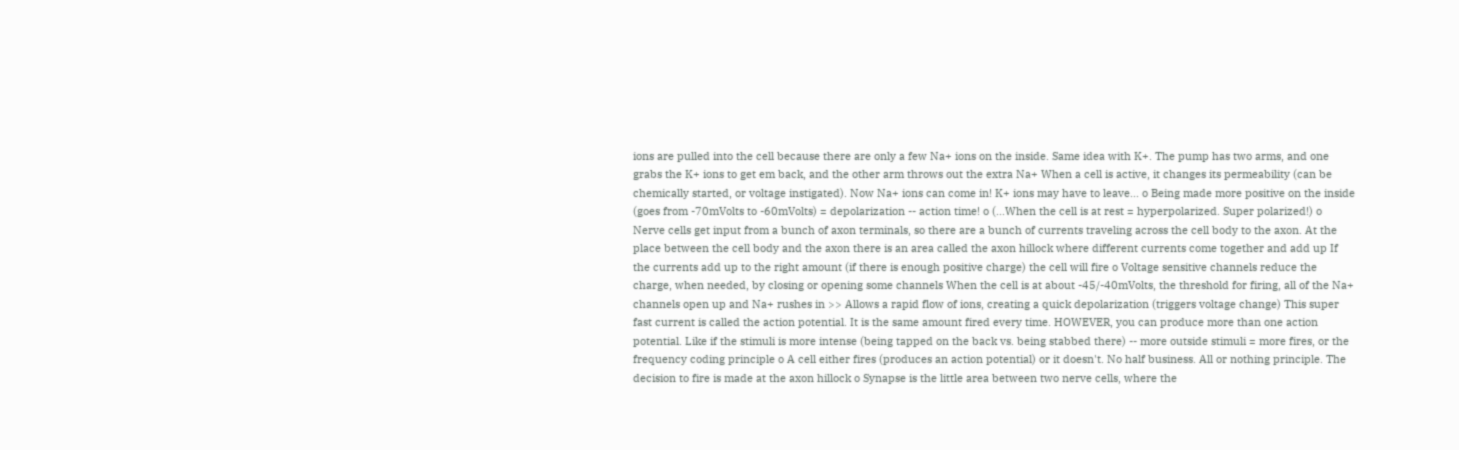ions are pulled into the cell because there are only a few Na+ ions on the inside. Same idea with K+. The pump has two arms, and one grabs the K+ ions to get em back, and the other arm throws out the extra Na+ When a cell is active, it changes its permeability (can be chemically started, or voltage instigated). Now Na+ ions can come in! K+ ions may have to leave... o Being made more positive on the inside (goes from -70mVolts to -60mVolts) = depolarization -- action time! o (...When the cell is at rest = hyperpolarized. Super polarized!) o Nerve cells get input from a bunch of axon terminals, so there are a bunch of currents traveling across the cell body to the axon. At the place between the cell body and the axon there is an area called the axon hillock where different currents come together and add up If the currents add up to the right amount (if there is enough positive charge) the cell will fire o Voltage sensitive channels reduce the charge, when needed, by closing or opening some channels When the cell is at about -45/-40mVolts, the threshold for firing, all of the Na+ channels open up and Na+ rushes in >> Allows a rapid flow of ions, creating a quick depolarization (triggers voltage change) This super fast current is called the action potential. It is the same amount fired every time. HOWEVER, you can produce more than one action potential. Like if the stimuli is more intense (being tapped on the back vs. being stabbed there) -- more outside stimuli = more fires, or the frequency coding principle o A cell either fires (produces an action potential) or it doesn't. No half business. All or nothing principle. The decision to fire is made at the axon hillock o Synapse is the little area between two nerve cells, where the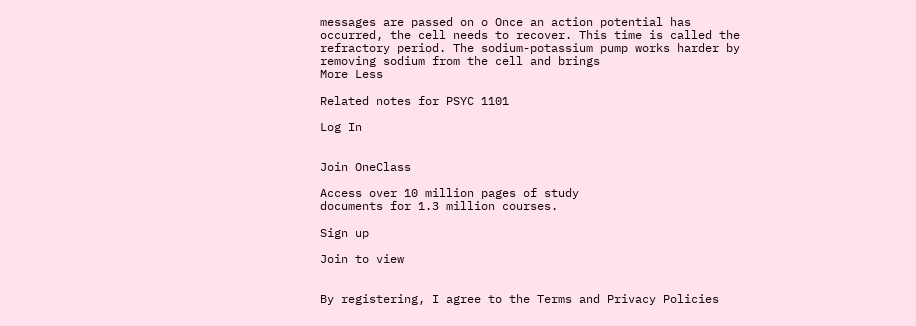messages are passed on o Once an action potential has occurred, the cell needs to recover. This time is called the refractory period. The sodium-potassium pump works harder by removing sodium from the cell and brings
More Less

Related notes for PSYC 1101

Log In


Join OneClass

Access over 10 million pages of study
documents for 1.3 million courses.

Sign up

Join to view


By registering, I agree to the Terms and Privacy Policies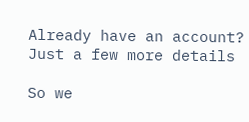Already have an account?
Just a few more details

So we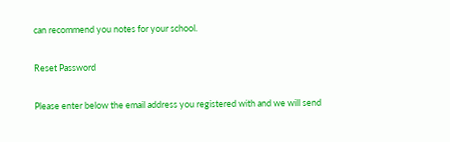can recommend you notes for your school.

Reset Password

Please enter below the email address you registered with and we will send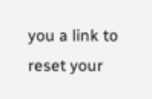you a link to reset your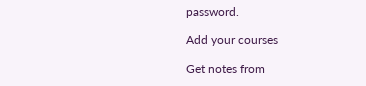password.

Add your courses

Get notes from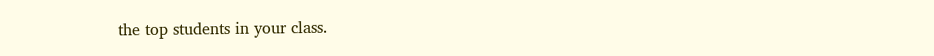the top students in your class.